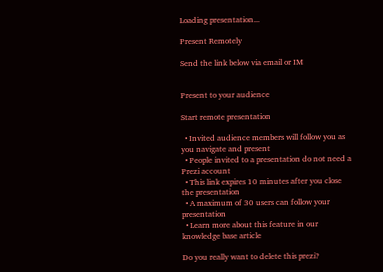Loading presentation...

Present Remotely

Send the link below via email or IM


Present to your audience

Start remote presentation

  • Invited audience members will follow you as you navigate and present
  • People invited to a presentation do not need a Prezi account
  • This link expires 10 minutes after you close the presentation
  • A maximum of 30 users can follow your presentation
  • Learn more about this feature in our knowledge base article

Do you really want to delete this prezi?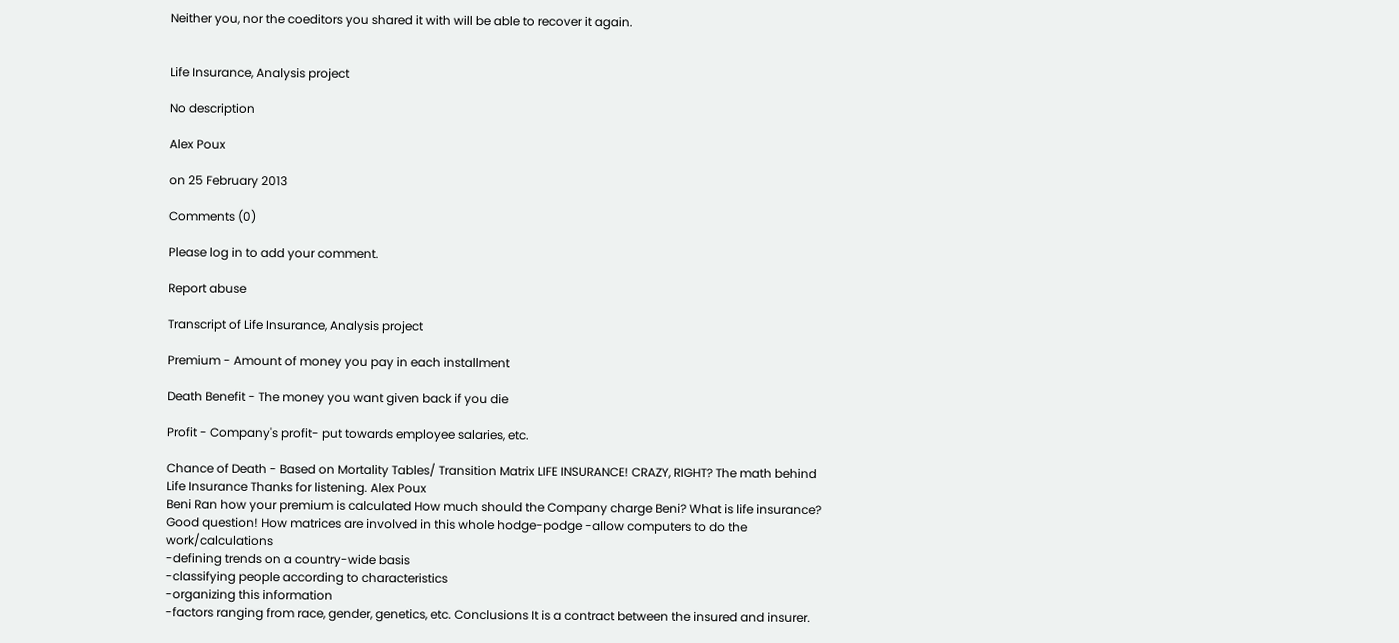Neither you, nor the coeditors you shared it with will be able to recover it again.


Life Insurance, Analysis project

No description

Alex Poux

on 25 February 2013

Comments (0)

Please log in to add your comment.

Report abuse

Transcript of Life Insurance, Analysis project

Premium - Amount of money you pay in each installment

Death Benefit - The money you want given back if you die

Profit - Company's profit- put towards employee salaries, etc.

Chance of Death - Based on Mortality Tables/ Transition Matrix LIFE INSURANCE! CRAZY, RIGHT? The math behind Life Insurance Thanks for listening. Alex Poux
Beni Ran how your premium is calculated How much should the Company charge Beni? What is life insurance? Good question! How matrices are involved in this whole hodge-podge -allow computers to do the work/calculations
-defining trends on a country-wide basis
-classifying people according to characteristics
-organizing this information
-factors ranging from race, gender, genetics, etc. Conclusions It is a contract between the insured and insurer.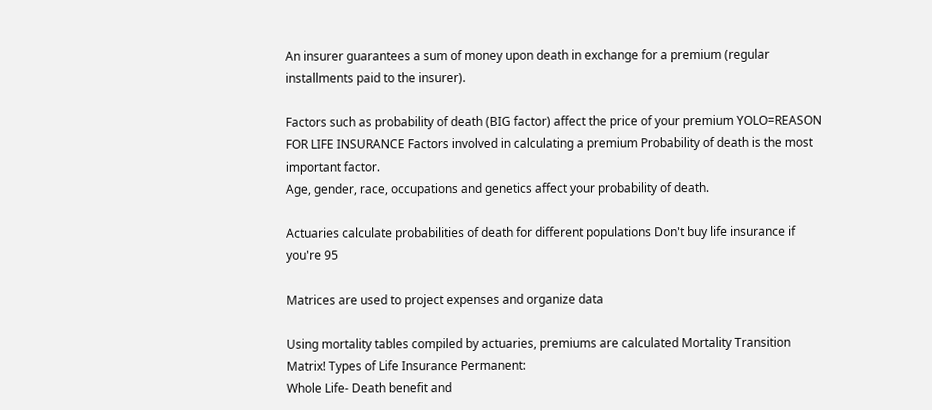An insurer guarantees a sum of money upon death in exchange for a premium (regular installments paid to the insurer).

Factors such as probability of death (BIG factor) affect the price of your premium YOLO=REASON FOR LIFE INSURANCE Factors involved in calculating a premium Probability of death is the most important factor.
Age, gender, race, occupations and genetics affect your probability of death.

Actuaries calculate probabilities of death for different populations Don't buy life insurance if you're 95

Matrices are used to project expenses and organize data

Using mortality tables compiled by actuaries, premiums are calculated Mortality Transition Matrix! Types of Life Insurance Permanent:
Whole Life- Death benefit and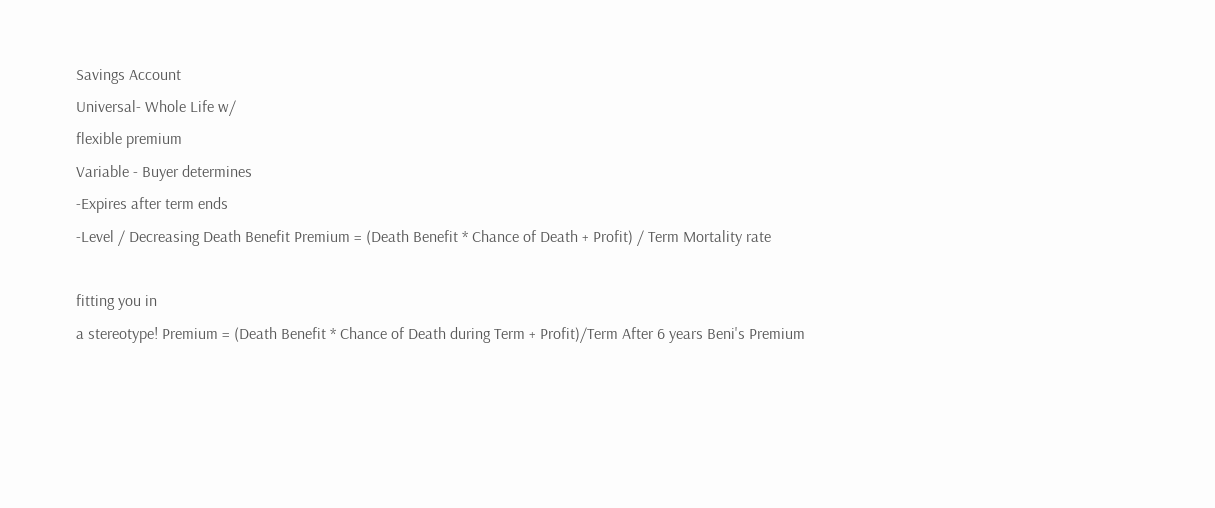Savings Account
Universal- Whole Life w/
flexible premium
Variable - Buyer determines
-Expires after term ends
-Level / Decreasing Death Benefit Premium = (Death Benefit * Chance of Death + Profit) / Term Mortality rate

fitting you in
a stereotype! Premium = (Death Benefit * Chance of Death during Term + Profit)/Term After 6 years Beni's Premium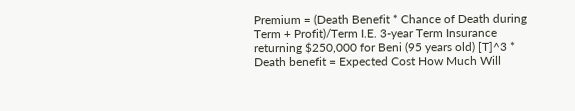Premium = (Death Benefit * Chance of Death during Term + Profit)/Term I.E. 3-year Term Insurance returning $250,000 for Beni (95 years old) [T]^3 * Death benefit = Expected Cost How Much Will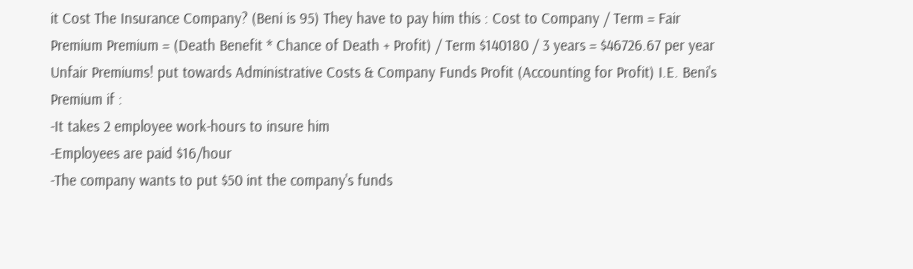it Cost The Insurance Company? (Beni is 95) They have to pay him this : Cost to Company / Term = Fair Premium Premium = (Death Benefit * Chance of Death + Profit) / Term $140180 / 3 years = $46726.67 per year Unfair Premiums! put towards Administrative Costs & Company Funds Profit (Accounting for Profit) I.E. Beni's Premium if :
-It takes 2 employee work-hours to insure him
-Employees are paid $16/hour
-The company wants to put $50 int the company's funds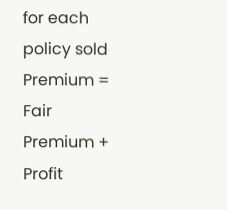for each policy sold Premium = Fair Premium + Profit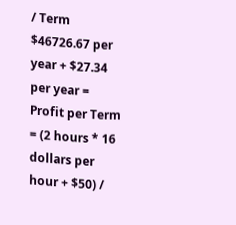/ Term $46726.67 per year + $27.34 per year = Profit per Term = (2 hours * 16 dollars per hour + $50) /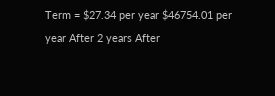Term = $27.34 per year $46754.01 per year After 2 years After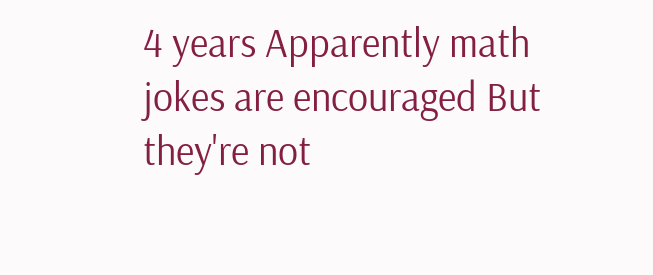4 years Apparently math jokes are encouraged But they're not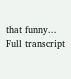that funny...
Full transcript